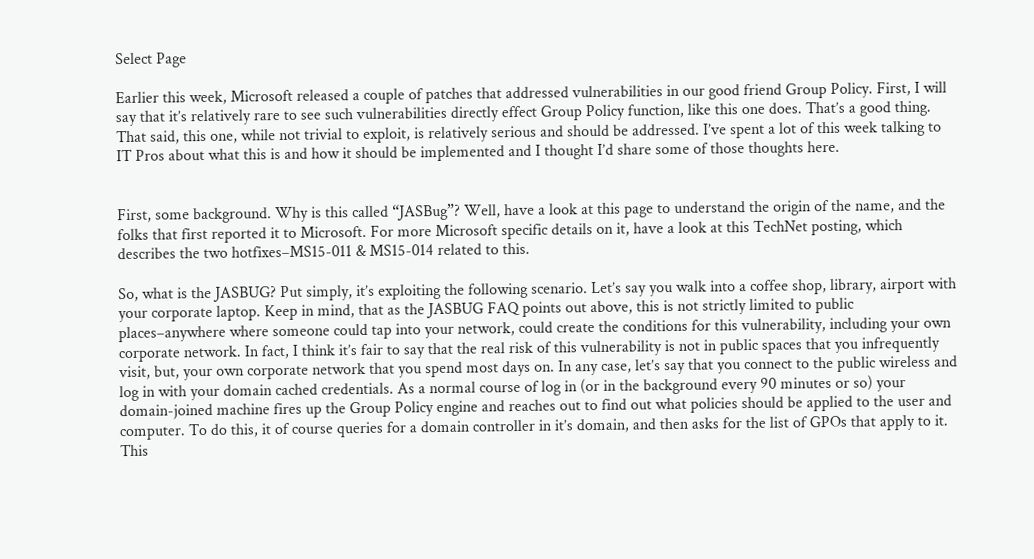Select Page

Earlier this week, Microsoft released a couple of patches that addressed vulnerabilities in our good friend Group Policy. First, I will say that it’s relatively rare to see such vulnerabilities directly effect Group Policy function, like this one does. That’s a good thing. That said, this one, while not trivial to exploit, is relatively serious and should be addressed. I’ve spent a lot of this week talking to IT Pros about what this is and how it should be implemented and I thought I’d share some of those thoughts here.


First, some background. Why is this called “JASBug”? Well, have a look at this page to understand the origin of the name, and the folks that first reported it to Microsoft. For more Microsoft specific details on it, have a look at this TechNet posting, which describes the two hotfixes–MS15-011 & MS15-014 related to this.

So, what is the JASBUG? Put simply, it’s exploiting the following scenario. Let’s say you walk into a coffee shop, library, airport with your corporate laptop. Keep in mind, that as the JASBUG FAQ points out above, this is not strictly limited to public places–anywhere where someone could tap into your network, could create the conditions for this vulnerability, including your own corporate network. In fact, I think it’s fair to say that the real risk of this vulnerability is not in public spaces that you infrequently visit, but, your own corporate network that you spend most days on. In any case, let’s say that you connect to the public wireless and log in with your domain cached credentials. As a normal course of log in (or in the background every 90 minutes or so) your domain-joined machine fires up the Group Policy engine and reaches out to find out what policies should be applied to the user and computer. To do this, it of course queries for a domain controller in it’s domain, and then asks for the list of GPOs that apply to it. This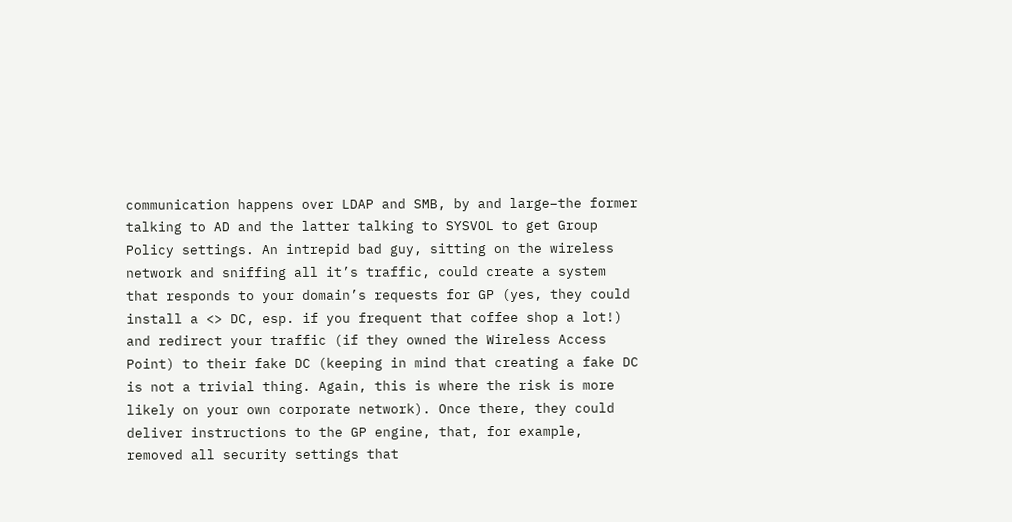communication happens over LDAP and SMB, by and large–the former talking to AD and the latter talking to SYSVOL to get Group Policy settings. An intrepid bad guy, sitting on the wireless network and sniffing all it’s traffic, could create a system that responds to your domain’s requests for GP (yes, they could install a <> DC, esp. if you frequent that coffee shop a lot!) and redirect your traffic (if they owned the Wireless Access Point) to their fake DC (keeping in mind that creating a fake DC is not a trivial thing. Again, this is where the risk is more likely on your own corporate network). Once there, they could deliver instructions to the GP engine, that, for example, removed all security settings that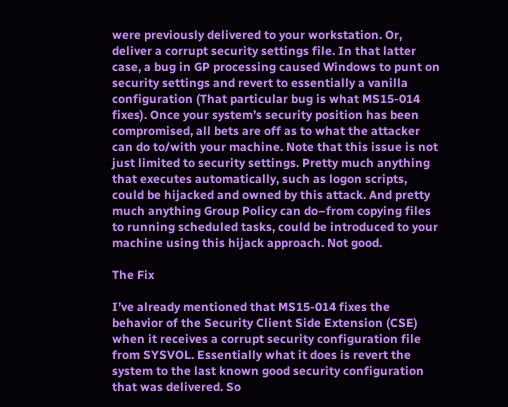were previously delivered to your workstation. Or, deliver a corrupt security settings file. In that latter case, a bug in GP processing caused Windows to punt on security settings and revert to essentially a vanilla configuration (That particular bug is what MS15-014 fixes). Once your system’s security position has been compromised, all bets are off as to what the attacker can do to/with your machine. Note that this issue is not just limited to security settings. Pretty much anything that executes automatically, such as logon scripts, could be hijacked and owned by this attack. And pretty much anything Group Policy can do–from copying files to running scheduled tasks, could be introduced to your machine using this hijack approach. Not good.

The Fix

I’ve already mentioned that MS15-014 fixes the behavior of the Security Client Side Extension (CSE) when it receives a corrupt security configuration file from SYSVOL. Essentially what it does is revert the system to the last known good security configuration that was delivered. So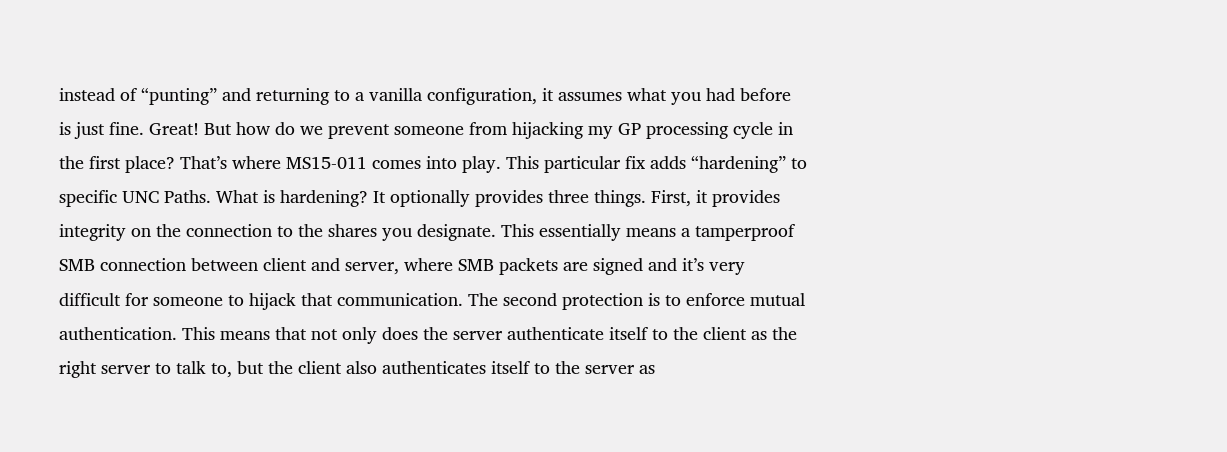instead of “punting” and returning to a vanilla configuration, it assumes what you had before is just fine. Great! But how do we prevent someone from hijacking my GP processing cycle in the first place? That’s where MS15-011 comes into play. This particular fix adds “hardening” to specific UNC Paths. What is hardening? It optionally provides three things. First, it provides integrity on the connection to the shares you designate. This essentially means a tamperproof SMB connection between client and server, where SMB packets are signed and it’s very difficult for someone to hijack that communication. The second protection is to enforce mutual authentication. This means that not only does the server authenticate itself to the client as the right server to talk to, but the client also authenticates itself to the server as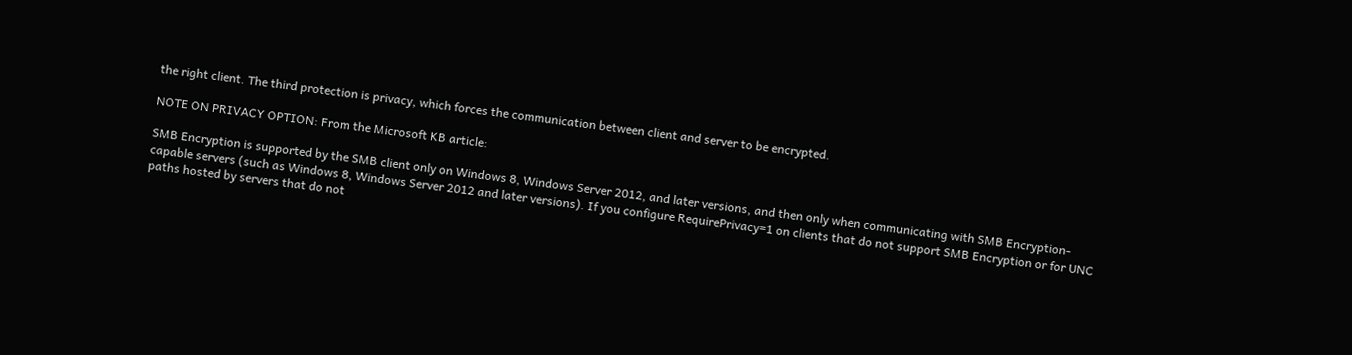the right client. The third protection is privacy, which forces the communication between client and server to be encrypted.

NOTE ON PRIVACY OPTION: From the Microsoft KB article:

SMB Encryption is supported by the SMB client only on Windows 8, Windows Server 2012, and later versions, and then only when communicating with SMB Encryption-capable servers (such as Windows 8, Windows Server 2012 and later versions). If you configure RequirePrivacy=1 on clients that do not support SMB Encryption or for UNC paths hosted by servers that do not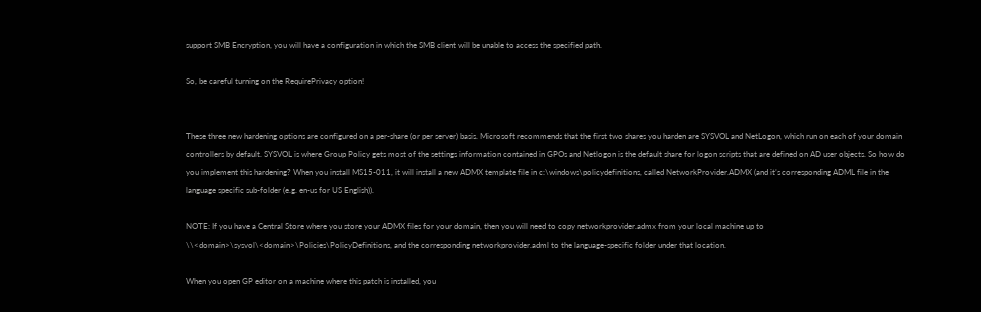support SMB Encryption, you will have a configuration in which the SMB client will be unable to access the specified path.

So, be careful turning on the RequirePrivacy option!


These three new hardening options are configured on a per-share (or per server) basis. Microsoft recommends that the first two shares you harden are SYSVOL and NetLogon, which run on each of your domain controllers by default. SYSVOL is where Group Policy gets most of the settings information contained in GPOs and Netlogon is the default share for logon scripts that are defined on AD user objects. So how do you implement this hardening? When you install MS15-011, it will install a new ADMX template file in c:\windows\policydefinitions, called NetworkProvider.ADMX (and it’s corresponding ADML file in the language specific sub-folder (e.g. en-us for US English)).

NOTE: If you have a Central Store where you store your ADMX files for your domain, then you will need to copy networkprovider.admx from your local machine up to \\<domain>\sysvol\<domain>\Policies\PolicyDefinitions, and the corresponding networkprovider.adml to the language-specific folder under that location.

When you open GP editor on a machine where this patch is installed, you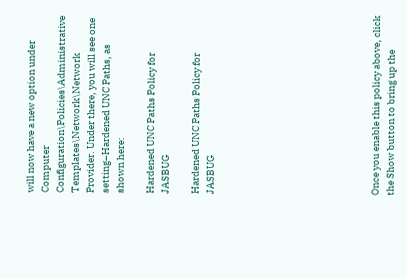will now have a new option under Computer  Configuration\Policies\Administrative Templates\Network\Network Provider. Under there, you will see one setting–Hardened UNC Paths, as shown here:

Hardened UNC Paths Policy for JASBUG

Hardened UNC Paths Policy for JASBUG










Once you enable this policy above, click the Show button to bring up the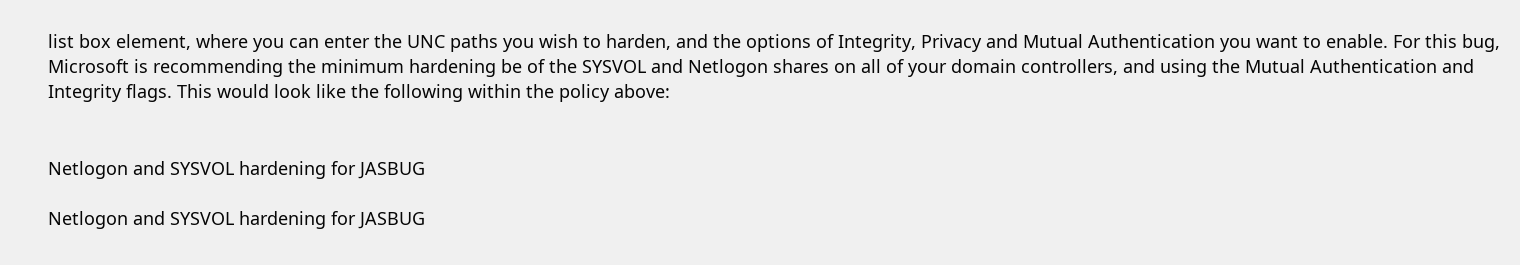list box element, where you can enter the UNC paths you wish to harden, and the options of Integrity, Privacy and Mutual Authentication you want to enable. For this bug, Microsoft is recommending the minimum hardening be of the SYSVOL and Netlogon shares on all of your domain controllers, and using the Mutual Authentication and Integrity flags. This would look like the following within the policy above:


Netlogon and SYSVOL hardening for JASBUG

Netlogon and SYSVOL hardening for JASBUG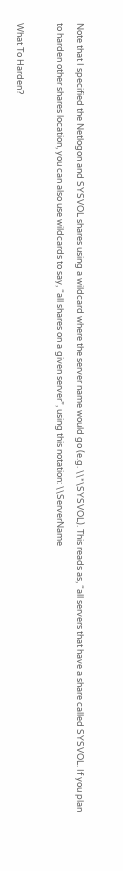Note that I specified the Netlogon and SYSVOL shares using a wildcard where the server name would go (e.g. \\*\SYSVOL). This reads as, “all servers that have a share called SYSVOL. If you plan to harden other shares location, you can also use wildcards to say, “all shares on a given server”, using this notation: \\ServerName

What To Harden?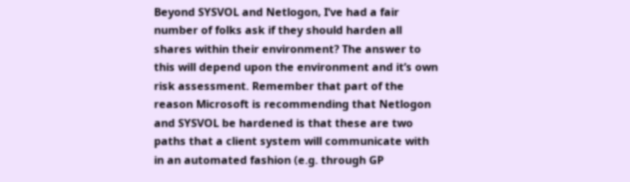Beyond SYSVOL and Netlogon, I’ve had a fair number of folks ask if they should harden all shares within their environment? The answer to this will depend upon the environment and it’s own risk assessment. Remember that part of the reason Microsoft is recommending that Netlogon and SYSVOL be hardened is that these are two paths that a client system will communicate with in an automated fashion (e.g. through GP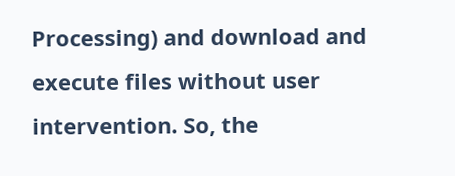Processing) and download and execute files without user intervention. So, the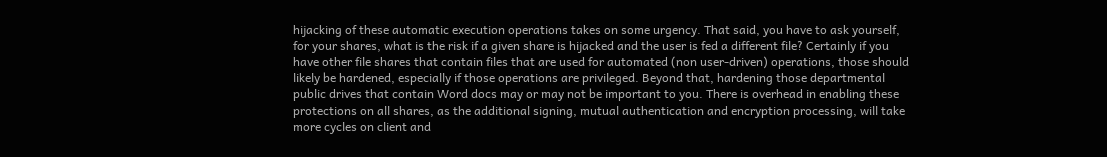hijacking of these automatic execution operations takes on some urgency. That said, you have to ask yourself, for your shares, what is the risk if a given share is hijacked and the user is fed a different file? Certainly if you have other file shares that contain files that are used for automated (non user-driven) operations, those should likely be hardened, especially if those operations are privileged. Beyond that, hardening those departmental public drives that contain Word docs may or may not be important to you. There is overhead in enabling these protections on all shares, as the additional signing, mutual authentication and encryption processing, will take more cycles on client and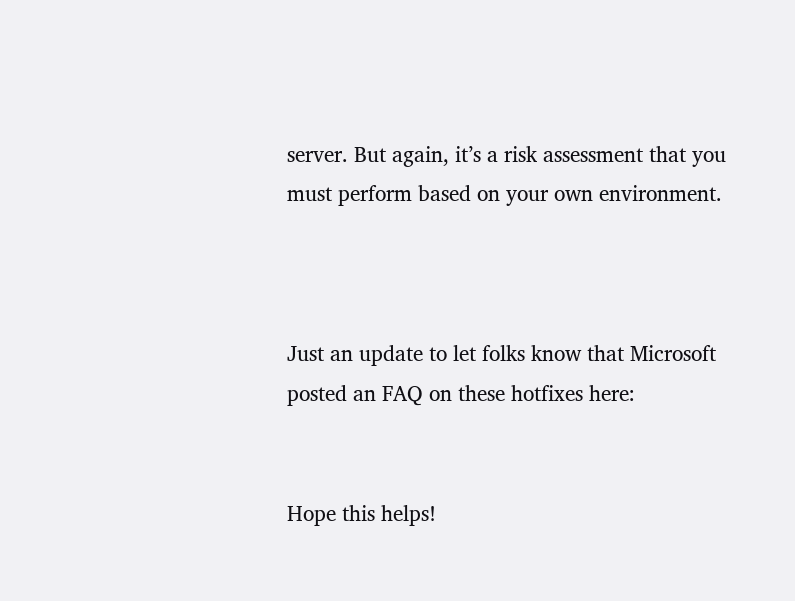server. But again, it’s a risk assessment that you must perform based on your own environment.



Just an update to let folks know that Microsoft posted an FAQ on these hotfixes here:


Hope this helps!